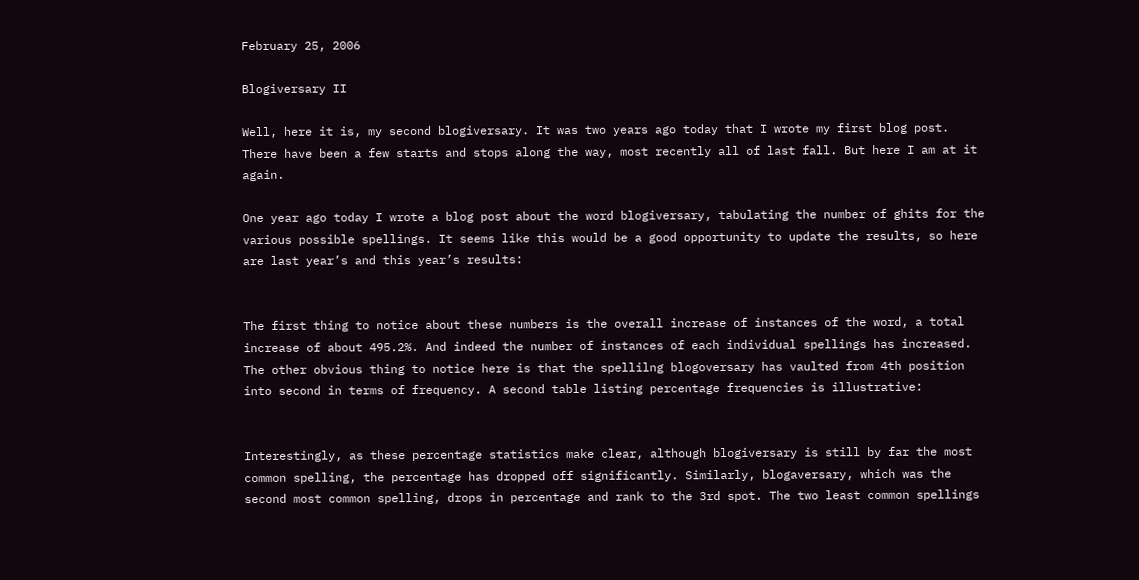February 25, 2006

Blogiversary II

Well, here it is, my second blogiversary. It was two years ago today that I wrote my first blog post. There have been a few starts and stops along the way, most recently all of last fall. But here I am at it again.

One year ago today I wrote a blog post about the word blogiversary, tabulating the number of ghits for the various possible spellings. It seems like this would be a good opportunity to update the results, so here are last year’s and this year’s results:


The first thing to notice about these numbers is the overall increase of instances of the word, a total increase of about 495.2%. And indeed the number of instances of each individual spellings has increased. The other obvious thing to notice here is that the spellilng blogoversary has vaulted from 4th position into second in terms of frequency. A second table listing percentage frequencies is illustrative:


Interestingly, as these percentage statistics make clear, although blogiversary is still by far the most common spelling, the percentage has dropped off significantly. Similarly, blogaversary, which was the second most common spelling, drops in percentage and rank to the 3rd spot. The two least common spellings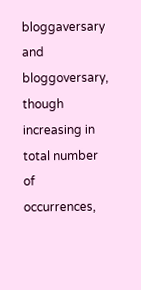bloggaversary and bloggoversary, though increasing in total number of occurrences,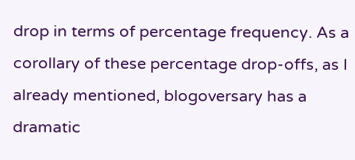drop in terms of percentage frequency. As a corollary of these percentage drop-offs, as I already mentioned, blogoversary has a dramatic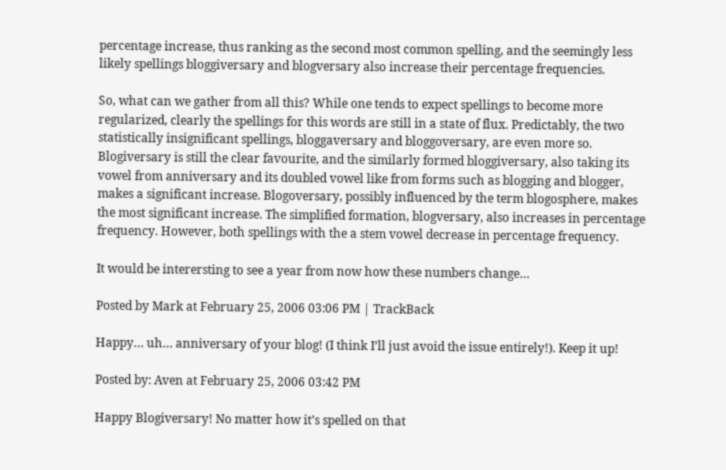percentage increase, thus ranking as the second most common spelling, and the seemingly less likely spellings bloggiversary and blogversary also increase their percentage frequencies.

So, what can we gather from all this? While one tends to expect spellings to become more regularized, clearly the spellings for this words are still in a state of flux. Predictably, the two statistically insignificant spellings, bloggaversary and bloggoversary, are even more so. Blogiversary is still the clear favourite, and the similarly formed bloggiversary, also taking its vowel from anniversary and its doubled vowel like from forms such as blogging and blogger, makes a significant increase. Blogoversary, possibly influenced by the term blogosphere, makes the most significant increase. The simplified formation, blogversary, also increases in percentage frequency. However, both spellings with the a stem vowel decrease in percentage frequency.

It would be interersting to see a year from now how these numbers change…

Posted by Mark at February 25, 2006 03:06 PM | TrackBack

Happy… uh… anniversary of your blog! (I think I’ll just avoid the issue entirely!). Keep it up!

Posted by: Aven at February 25, 2006 03:42 PM

Happy Blogiversary! No matter how it’s spelled on that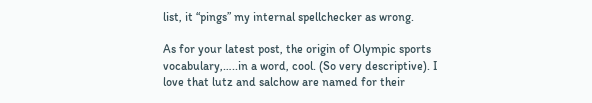list, it “pings” my internal spellchecker as wrong.

As for your latest post, the origin of Olympic sports vocabulary,…..in a word, cool. (So very descriptive). I love that lutz and salchow are named for their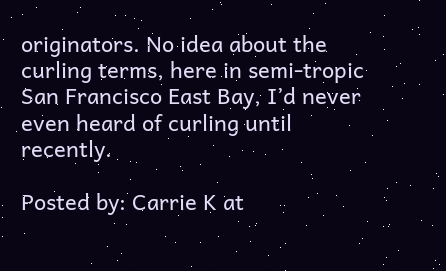originators. No idea about the curling terms, here in semi-tropic San Francisco East Bay, I’d never even heard of curling until recently.

Posted by: Carrie K at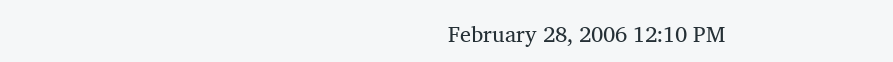February 28, 2006 12:10 PM